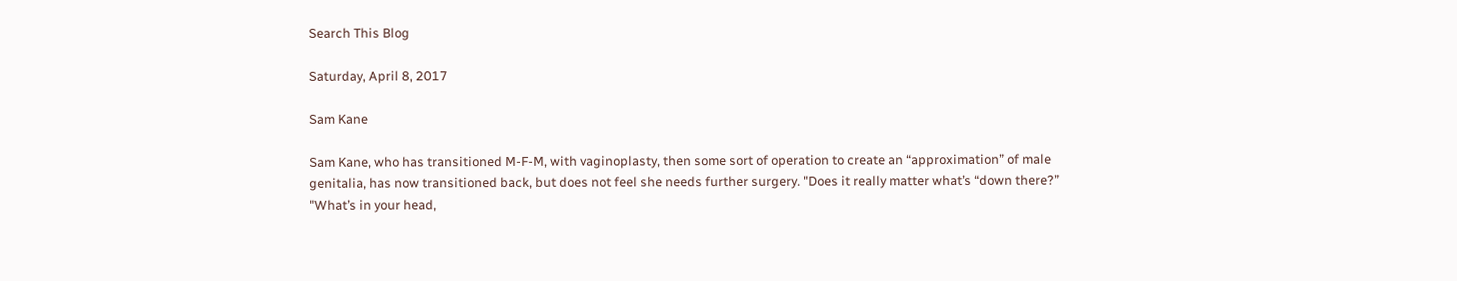Search This Blog

Saturday, April 8, 2017

Sam Kane

Sam Kane, who has transitioned M-F-M, with vaginoplasty, then some sort of operation to create an “approximation” of male genitalia, has now transitioned back, but does not feel she needs further surgery. "Does it really matter what’s “down there?” "What’s in your head,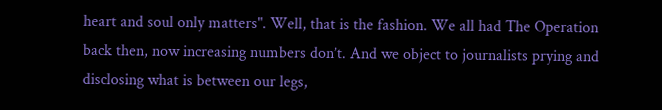heart and soul only matters". Well, that is the fashion. We all had The Operation back then, now increasing numbers don’t. And we object to journalists prying and disclosing what is between our legs,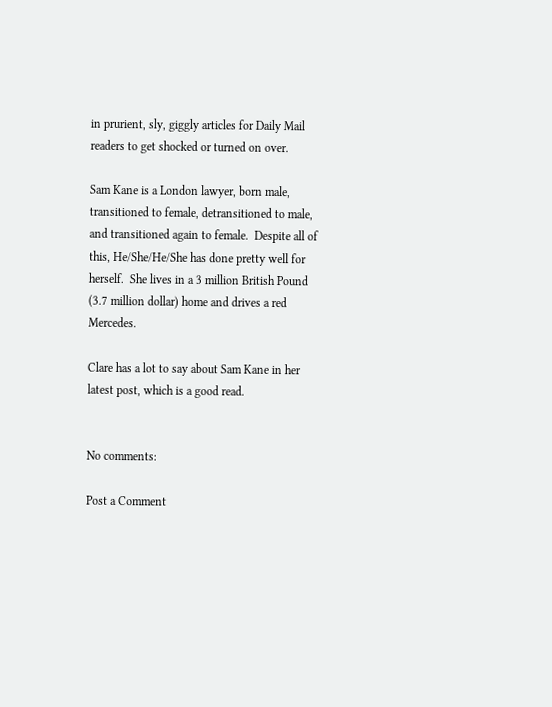in prurient, sly, giggly articles for Daily Mail readers to get shocked or turned on over.

Sam Kane is a London lawyer, born male, transitioned to female, detransitioned to male, and transitioned again to female.  Despite all of this, He/She/He/She has done pretty well for herself.  She lives in a 3 million British Pound (3.7 million dollar) home and drives a red Mercedes.

Clare has a lot to say about Sam Kane in her latest post, which is a good read.


No comments:

Post a Comment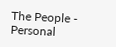The People - Personal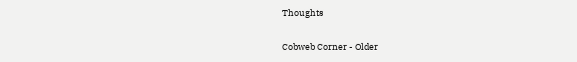Thoughts

Cobweb Corner - Older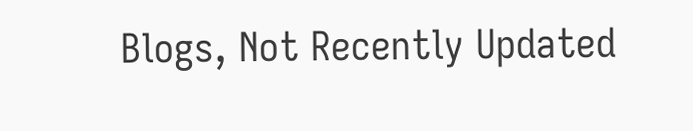Blogs, Not Recently Updated